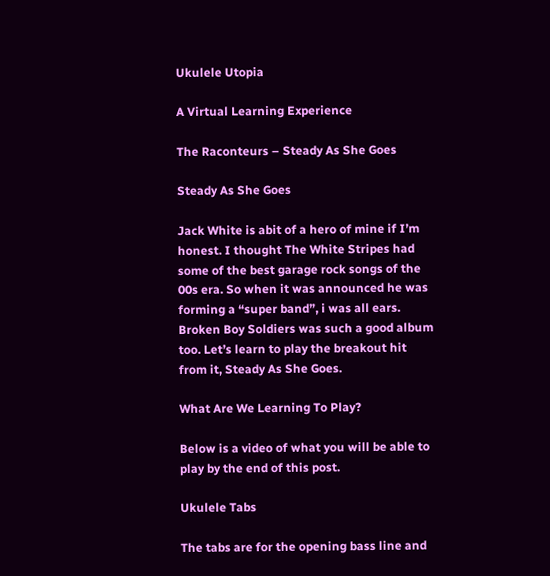Ukulele Utopia

A Virtual Learning Experience

The Raconteurs – Steady As She Goes

Steady As She Goes

Jack White is abit of a hero of mine if I’m honest. I thought The White Stripes had some of the best garage rock songs of the 00s era. So when it was announced he was forming a “super band”, i was all ears. Broken Boy Soldiers was such a good album too. Let’s learn to play the breakout hit from it, Steady As She Goes.

What Are We Learning To Play?

Below is a video of what you will be able to play by the end of this post.

Ukulele Tabs

The tabs are for the opening bass line and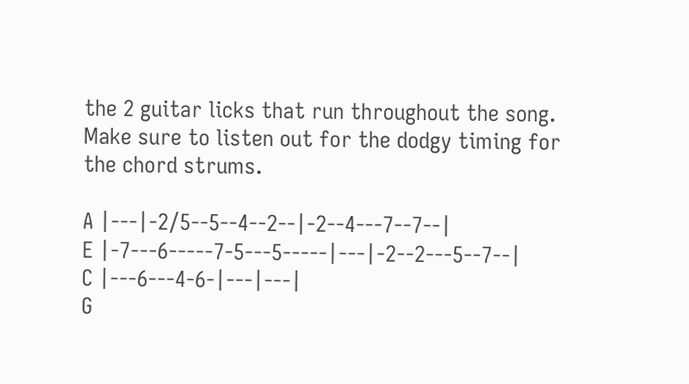the 2 guitar licks that run throughout the song. Make sure to listen out for the dodgy timing for the chord strums.

A |---|-2/5--5--4--2--|-2--4---7--7--|
E |-7---6-----7-5---5-----|---|-2--2---5--7--|
C |---6---4-6-|---|---|
G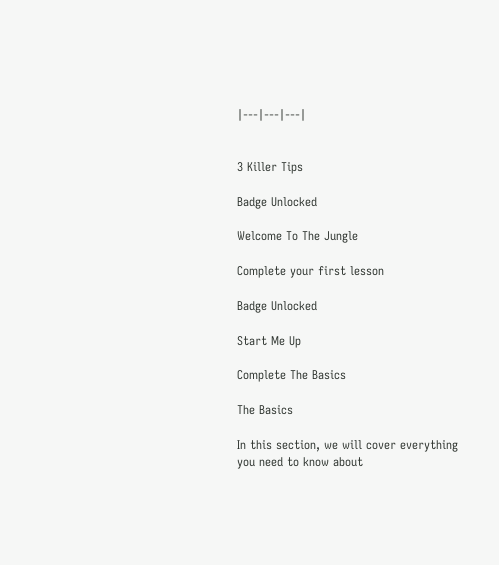|---|---|---|


3 Killer Tips

Badge Unlocked

Welcome To The Jungle

Complete your first lesson

Badge Unlocked

Start Me Up

Complete The Basics

The Basics

In this section, we will cover everything you need to know about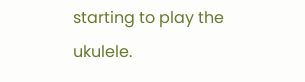starting to play the ukulele.